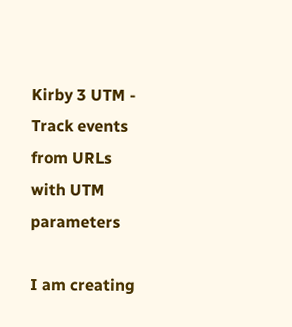Kirby 3 UTM - Track events from URLs with UTM parameters

I am creating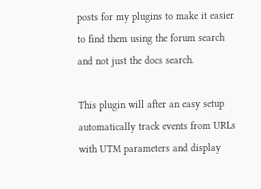posts for my plugins to make it easier to find them using the forum search and not just the docs search.

This plugin will after an easy setup automatically track events from URLs with UTM parameters and display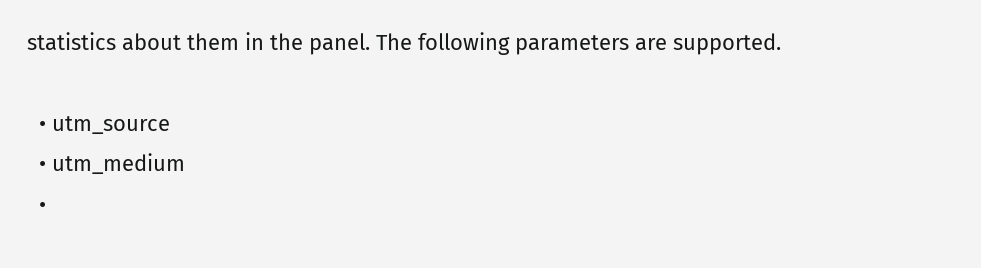statistics about them in the panel. The following parameters are supported.

  • utm_source
  • utm_medium
  •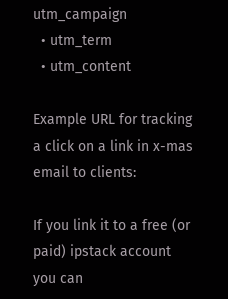utm_campaign
  • utm_term
  • utm_content

Example URL for tracking a click on a link in x-mas email to clients:

If you link it to a free (or paid) ipstack account you can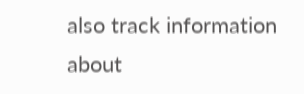also track information about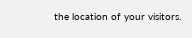the location of your visitors.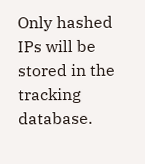Only hashed IPs will be stored in the tracking database.